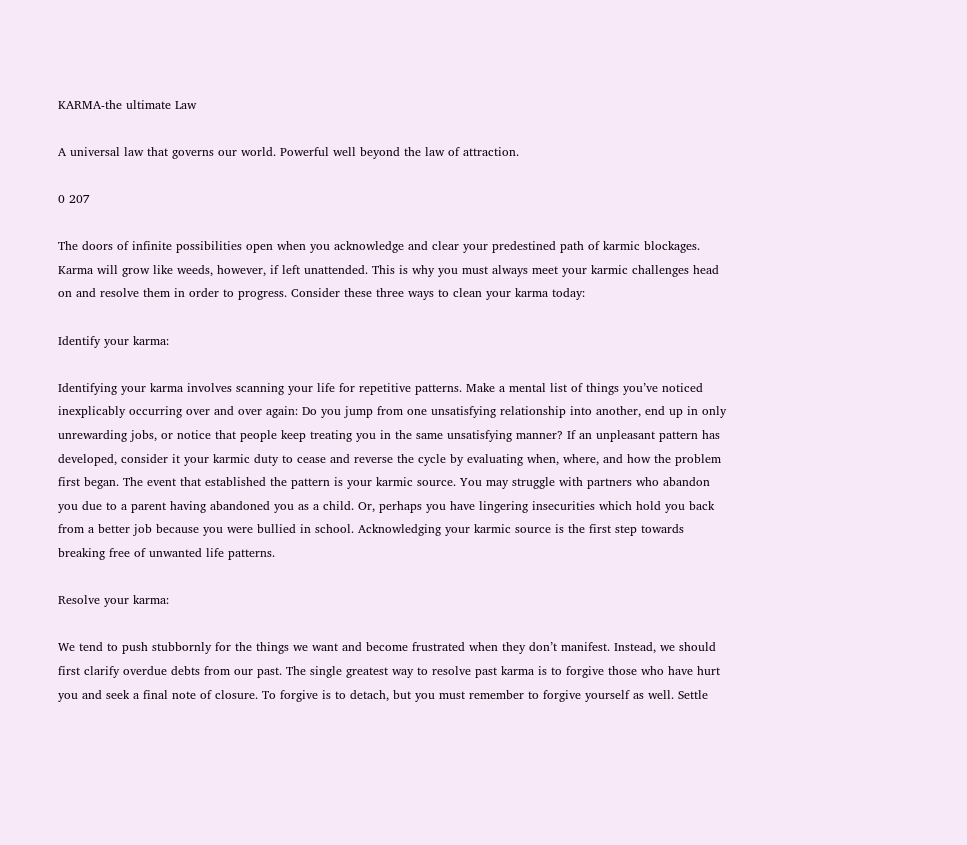KARMA-the ultimate Law

A universal law that governs our world. Powerful well beyond the law of attraction.

0 207

The doors of infinite possibilities open when you acknowledge and clear your predestined path of karmic blockages. Karma will grow like weeds, however, if left unattended. This is why you must always meet your karmic challenges head on and resolve them in order to progress. Consider these three ways to clean your karma today:

Identify your karma:

Identifying your karma involves scanning your life for repetitive patterns. Make a mental list of things you’ve noticed inexplicably occurring over and over again: Do you jump from one unsatisfying relationship into another, end up in only unrewarding jobs, or notice that people keep treating you in the same unsatisfying manner? If an unpleasant pattern has developed, consider it your karmic duty to cease and reverse the cycle by evaluating when, where, and how the problem first began. The event that established the pattern is your karmic source. You may struggle with partners who abandon you due to a parent having abandoned you as a child. Or, perhaps you have lingering insecurities which hold you back from a better job because you were bullied in school. Acknowledging your karmic source is the first step towards breaking free of unwanted life patterns.

Resolve your karma:

We tend to push stubbornly for the things we want and become frustrated when they don’t manifest. Instead, we should first clarify overdue debts from our past. The single greatest way to resolve past karma is to forgive those who have hurt you and seek a final note of closure. To forgive is to detach, but you must remember to forgive yourself as well. Settle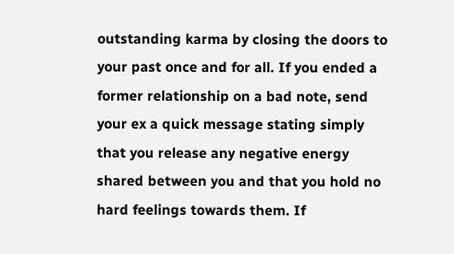outstanding karma by closing the doors to your past once and for all. If you ended a former relationship on a bad note, send your ex a quick message stating simply that you release any negative energy shared between you and that you hold no hard feelings towards them. If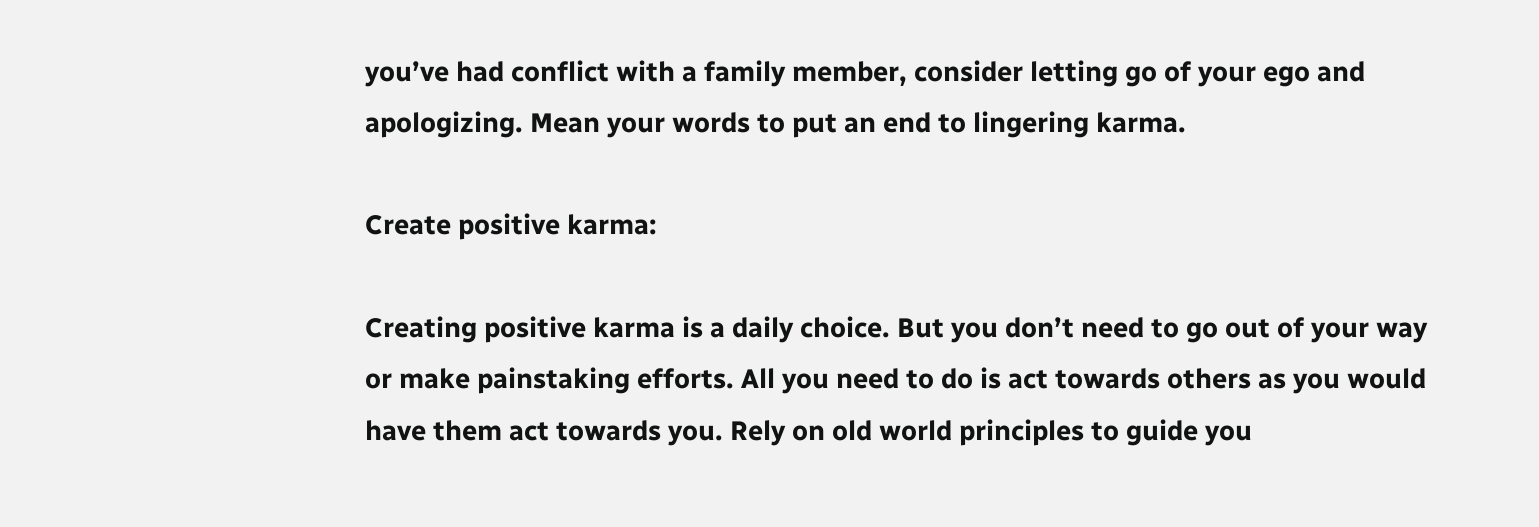you’ve had conflict with a family member, consider letting go of your ego and apologizing. Mean your words to put an end to lingering karma.

Create positive karma:

Creating positive karma is a daily choice. But you don’t need to go out of your way or make painstaking efforts. All you need to do is act towards others as you would have them act towards you. Rely on old world principles to guide you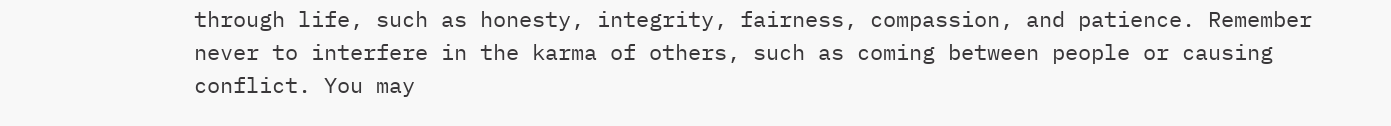through life, such as honesty, integrity, fairness, compassion, and patience. Remember never to interfere in the karma of others, such as coming between people or causing conflict. You may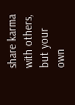share karma with others, but your own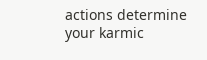actions determine your karmic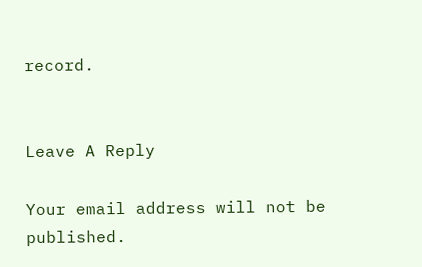record.


Leave A Reply

Your email address will not be published.